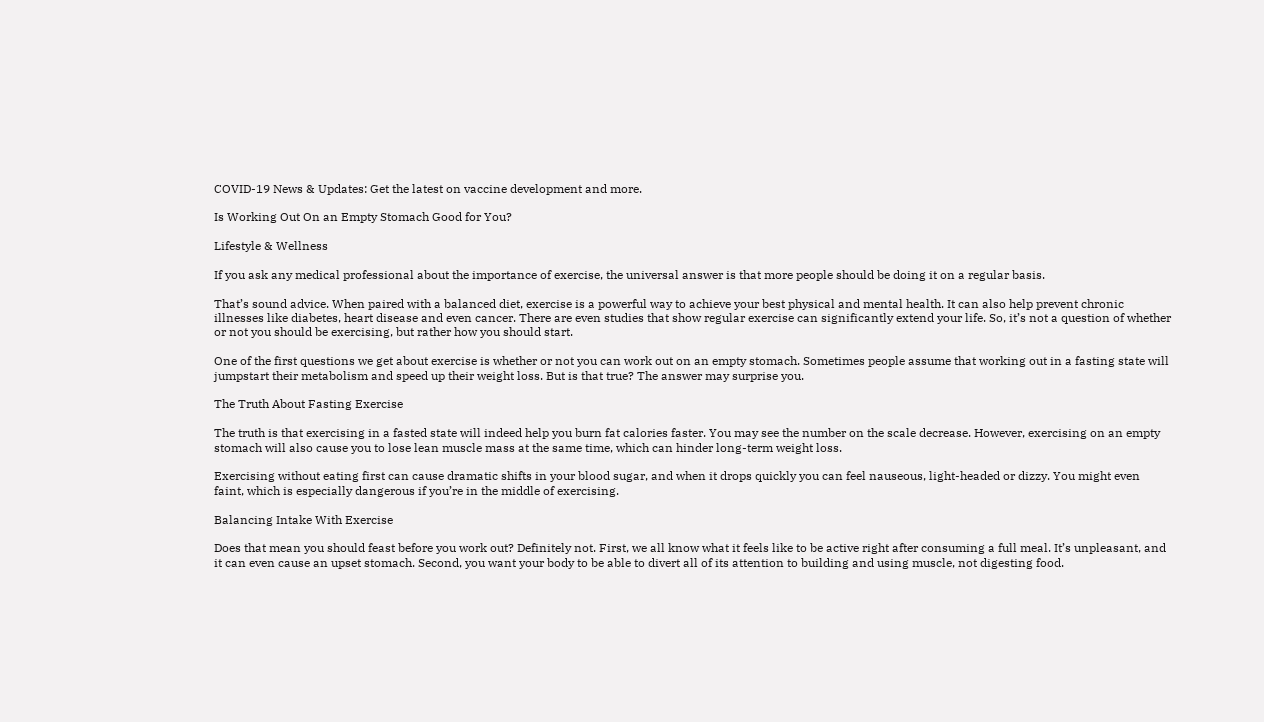COVID-19 News & Updates: Get the latest on vaccine development and more.

Is Working Out On an Empty Stomach Good for You?

Lifestyle & Wellness

If you ask any medical professional about the importance of exercise, the universal answer is that more people should be doing it on a regular basis.

That’s sound advice. When paired with a balanced diet, exercise is a powerful way to achieve your best physical and mental health. It can also help prevent chronic illnesses like diabetes, heart disease and even cancer. There are even studies that show regular exercise can significantly extend your life. So, it’s not a question of whether or not you should be exercising, but rather how you should start.

One of the first questions we get about exercise is whether or not you can work out on an empty stomach. Sometimes people assume that working out in a fasting state will jumpstart their metabolism and speed up their weight loss. But is that true? The answer may surprise you.

The Truth About Fasting Exercise

The truth is that exercising in a fasted state will indeed help you burn fat calories faster. You may see the number on the scale decrease. However, exercising on an empty stomach will also cause you to lose lean muscle mass at the same time, which can hinder long-term weight loss.

Exercising without eating first can cause dramatic shifts in your blood sugar, and when it drops quickly you can feel nauseous, light-headed or dizzy. You might even faint, which is especially dangerous if you’re in the middle of exercising.

Balancing Intake With Exercise

Does that mean you should feast before you work out? Definitely not. First, we all know what it feels like to be active right after consuming a full meal. It’s unpleasant, and it can even cause an upset stomach. Second, you want your body to be able to divert all of its attention to building and using muscle, not digesting food.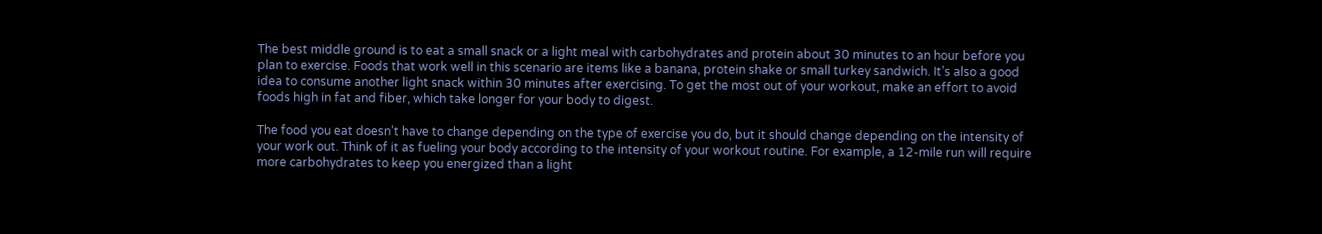The best middle ground is to eat a small snack or a light meal with carbohydrates and protein about 30 minutes to an hour before you plan to exercise. Foods that work well in this scenario are items like a banana, protein shake or small turkey sandwich. It’s also a good idea to consume another light snack within 30 minutes after exercising. To get the most out of your workout, make an effort to avoid foods high in fat and fiber, which take longer for your body to digest.

The food you eat doesn’t have to change depending on the type of exercise you do, but it should change depending on the intensity of your work out. Think of it as fueling your body according to the intensity of your workout routine. For example, a 12-mile run will require more carbohydrates to keep you energized than a light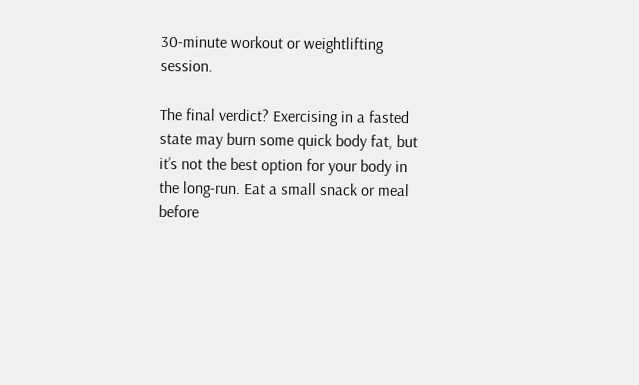30-minute workout or weightlifting session.

The final verdict? Exercising in a fasted state may burn some quick body fat, but it’s not the best option for your body in the long-run. Eat a small snack or meal before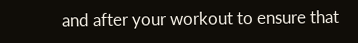and after your workout to ensure that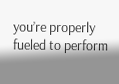you’re properly fueled to perform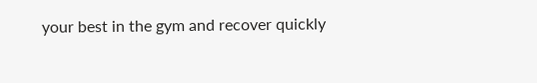your best in the gym and recover quickly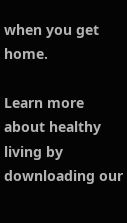when you get home.

Learn more about healthy living by downloading our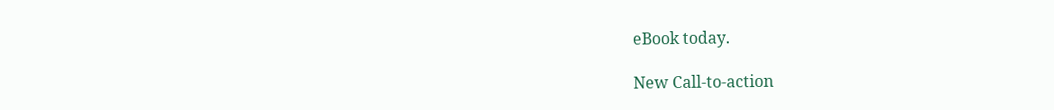eBook today.

New Call-to-action